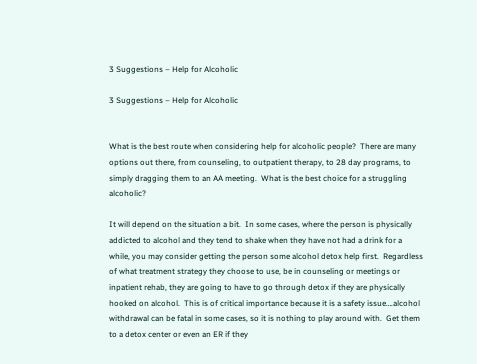3 Suggestions – Help for Alcoholic

3 Suggestions – Help for Alcoholic


What is the best route when considering help for alcoholic people?  There are many options out there, from counseling, to outpatient therapy, to 28 day programs, to simply dragging them to an AA meeting.  What is the best choice for a struggling alcoholic?

It will depend on the situation a bit.  In some cases, where the person is physically addicted to alcohol and they tend to shake when they have not had a drink for a while, you may consider getting the person some alcohol detox help first.  Regardless of what treatment strategy they choose to use, be in counseling or meetings or inpatient rehab, they are going to have to go through detox if they are physically hooked on alcohol.  This is of critical importance because it is a safety issue….alcohol withdrawal can be fatal in some cases, so it is nothing to play around with.  Get them to a detox center or even an ER if they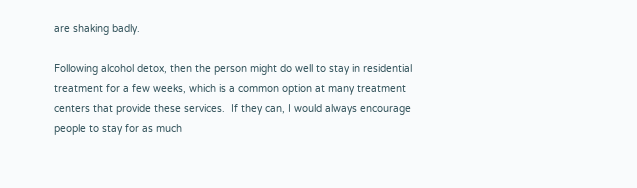are shaking badly.

Following alcohol detox, then the person might do well to stay in residential treatment for a few weeks, which is a common option at many treatment centers that provide these services.  If they can, I would always encourage people to stay for as much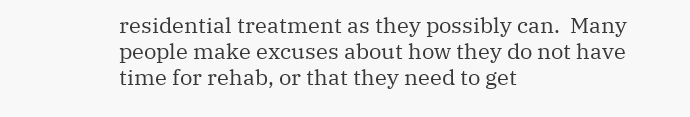residential treatment as they possibly can.  Many people make excuses about how they do not have time for rehab, or that they need to get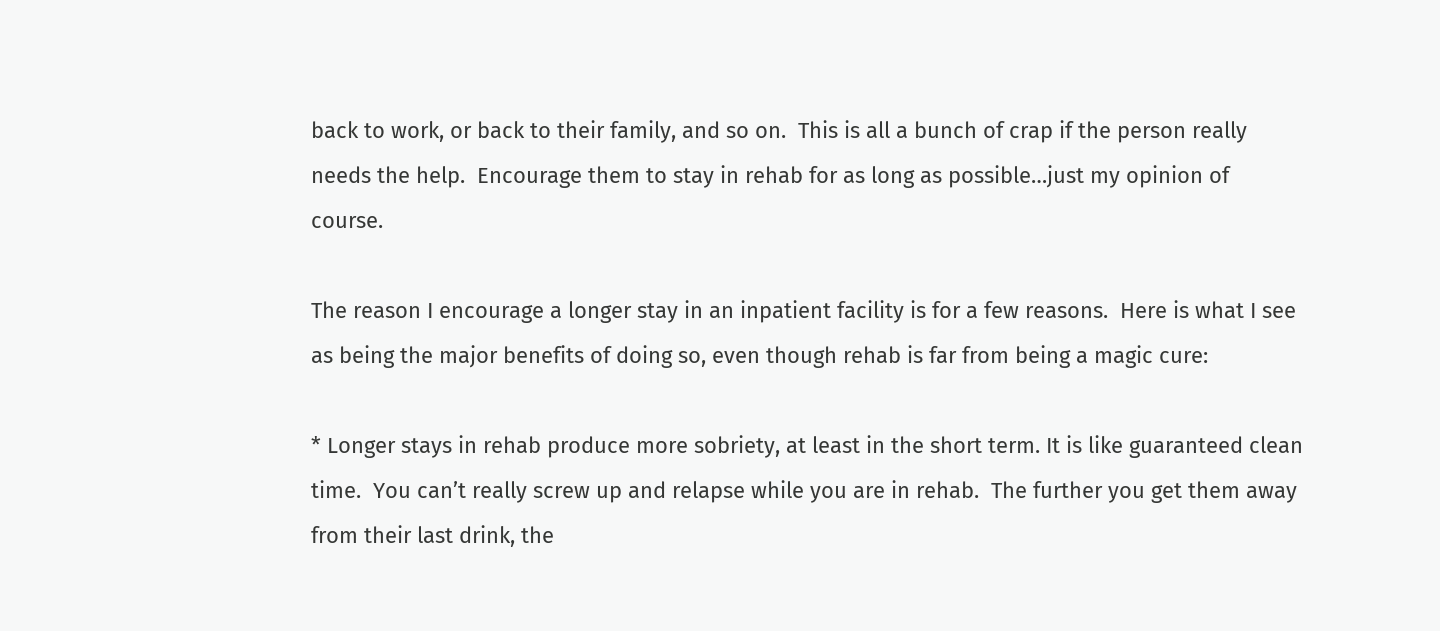back to work, or back to their family, and so on.  This is all a bunch of crap if the person really needs the help.  Encourage them to stay in rehab for as long as possible…just my opinion of course.

The reason I encourage a longer stay in an inpatient facility is for a few reasons.  Here is what I see as being the major benefits of doing so, even though rehab is far from being a magic cure:

* Longer stays in rehab produce more sobriety, at least in the short term. It is like guaranteed clean time.  You can’t really screw up and relapse while you are in rehab.  The further you get them away from their last drink, the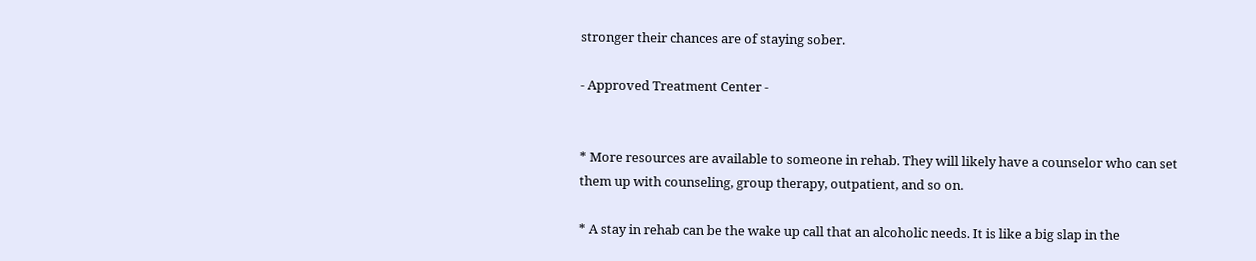stronger their chances are of staying sober.

- Approved Treatment Center -


* More resources are available to someone in rehab. They will likely have a counselor who can set them up with counseling, group therapy, outpatient, and so on.

* A stay in rehab can be the wake up call that an alcoholic needs. It is like a big slap in the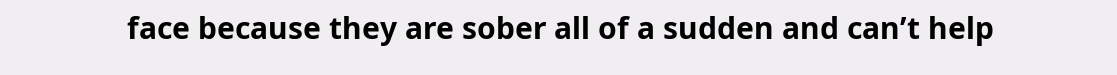face because they are sober all of a sudden and can’t help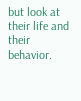but look at their life and their behavior.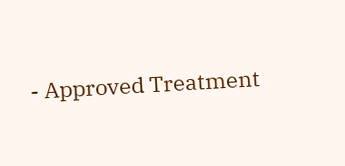- Approved Treatment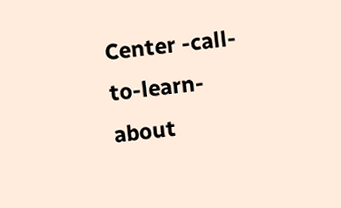Center -call-to-learn-about